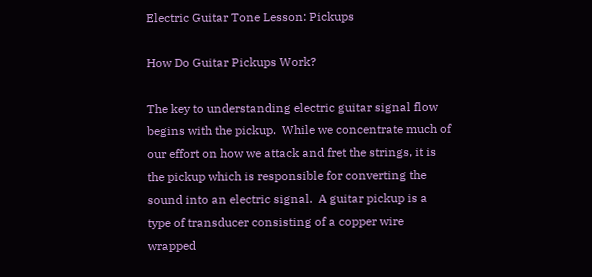Electric Guitar Tone Lesson: Pickups

How Do Guitar Pickups Work?

The key to understanding electric guitar signal flow begins with the pickup.  While we concentrate much of our effort on how we attack and fret the strings, it is the pickup which is responsible for converting the sound into an electric signal.  A guitar pickup is a type of transducer consisting of a copper wire wrapped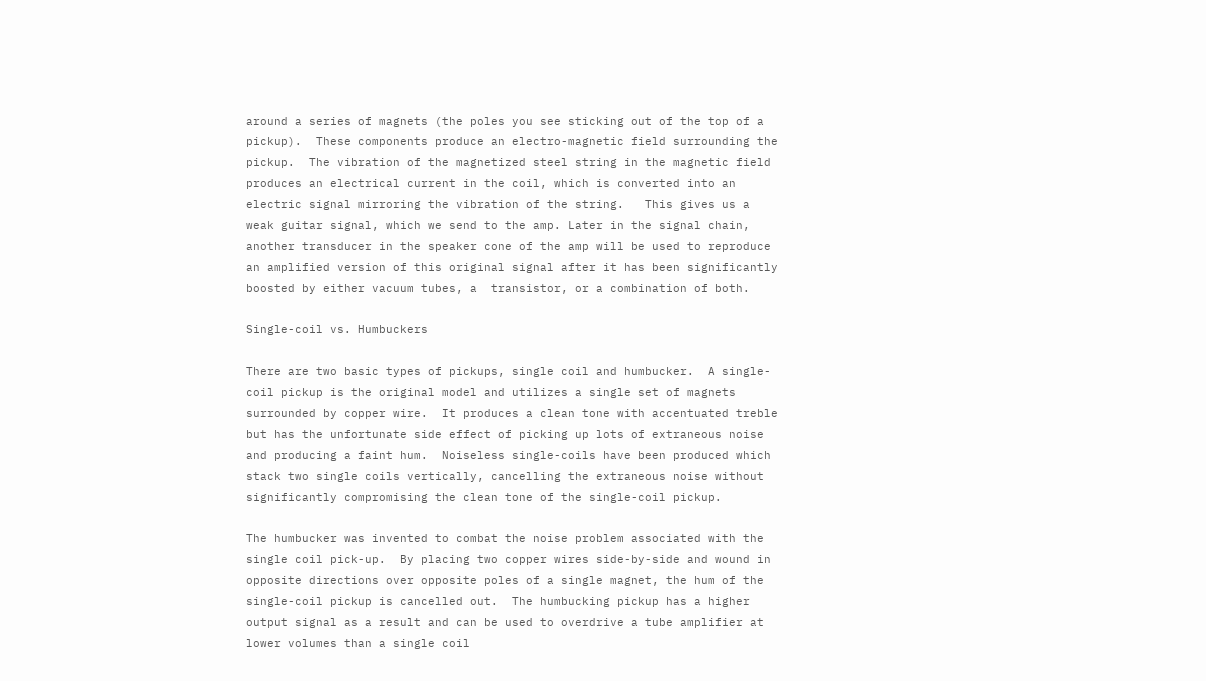around a series of magnets (the poles you see sticking out of the top of a pickup).  These components produce an electro-magnetic field surrounding the pickup.  The vibration of the magnetized steel string in the magnetic field produces an electrical current in the coil, which is converted into an electric signal mirroring the vibration of the string.   This gives us a weak guitar signal, which we send to the amp. Later in the signal chain, another transducer in the speaker cone of the amp will be used to reproduce an amplified version of this original signal after it has been significantly boosted by either vacuum tubes, a  transistor, or a combination of both.

Single-coil vs. Humbuckers

There are two basic types of pickups, single coil and humbucker.  A single-coil pickup is the original model and utilizes a single set of magnets surrounded by copper wire.  It produces a clean tone with accentuated treble but has the unfortunate side effect of picking up lots of extraneous noise and producing a faint hum.  Noiseless single-coils have been produced which stack two single coils vertically, cancelling the extraneous noise without significantly compromising the clean tone of the single-coil pickup.

The humbucker was invented to combat the noise problem associated with the  single coil pick-up.  By placing two copper wires side-by-side and wound in opposite directions over opposite poles of a single magnet, the hum of the single-coil pickup is cancelled out.  The humbucking pickup has a higher output signal as a result and can be used to overdrive a tube amplifier at lower volumes than a single coil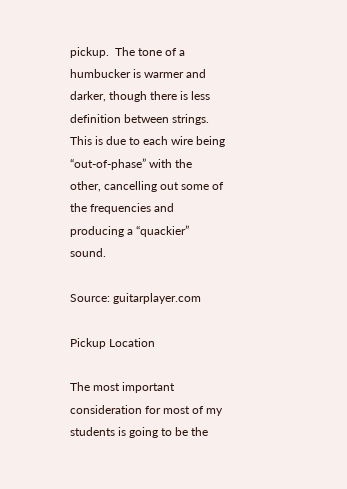pickup.  The tone of a humbucker is warmer and darker, though there is less definition between strings.  This is due to each wire being “out-of-phase” with the other, cancelling out some of the frequencies and producing a “quackier” sound.

Source: guitarplayer.com

Pickup Location

The most important consideration for most of my students is going to be the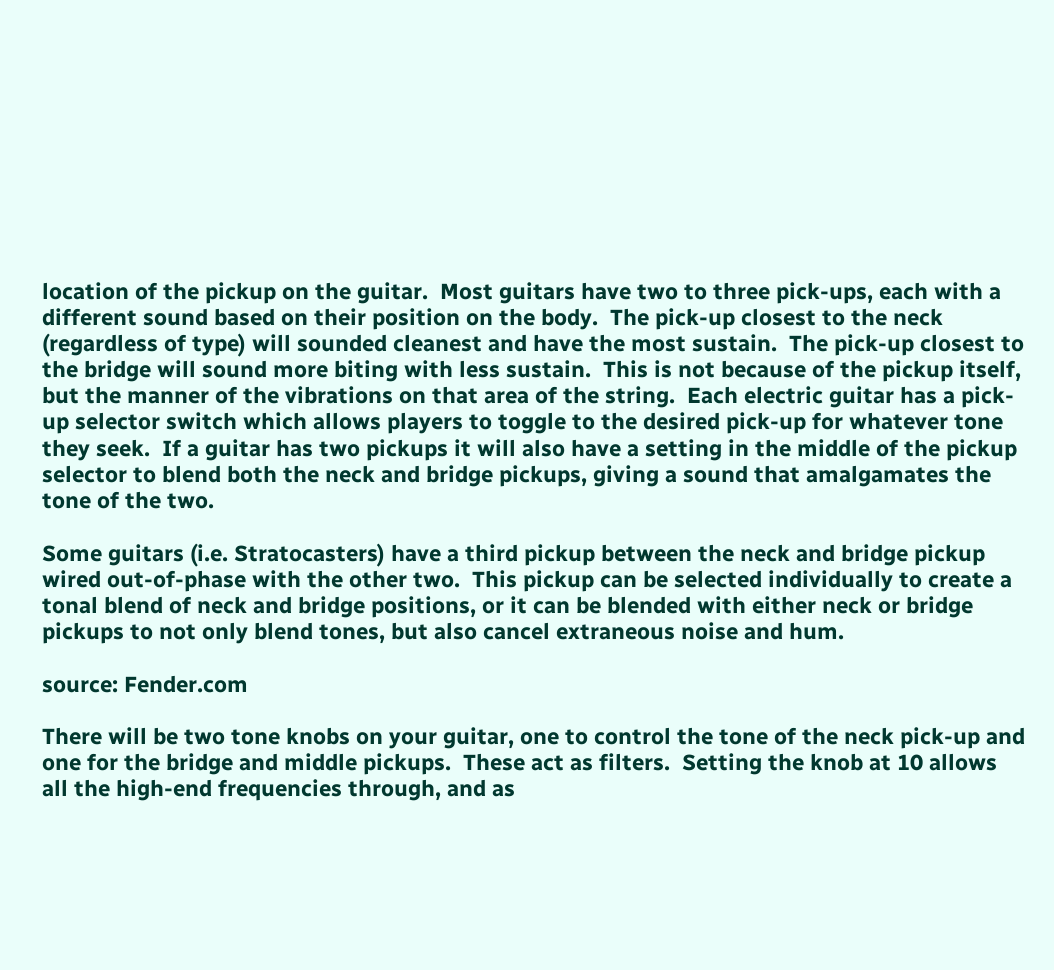location of the pickup on the guitar.  Most guitars have two to three pick-ups, each with a different sound based on their position on the body.  The pick-up closest to the neck (regardless of type) will sounded cleanest and have the most sustain.  The pick-up closest to the bridge will sound more biting with less sustain.  This is not because of the pickup itself, but the manner of the vibrations on that area of the string.  Each electric guitar has a pick-up selector switch which allows players to toggle to the desired pick-up for whatever tone they seek.  If a guitar has two pickups it will also have a setting in the middle of the pickup selector to blend both the neck and bridge pickups, giving a sound that amalgamates the tone of the two.

Some guitars (i.e. Stratocasters) have a third pickup between the neck and bridge pickup wired out-of-phase with the other two.  This pickup can be selected individually to create a tonal blend of neck and bridge positions, or it can be blended with either neck or bridge pickups to not only blend tones, but also cancel extraneous noise and hum.

source: Fender.com

There will be two tone knobs on your guitar, one to control the tone of the neck pick-up and one for the bridge and middle pickups.  These act as filters.  Setting the knob at 10 allows all the high-end frequencies through, and as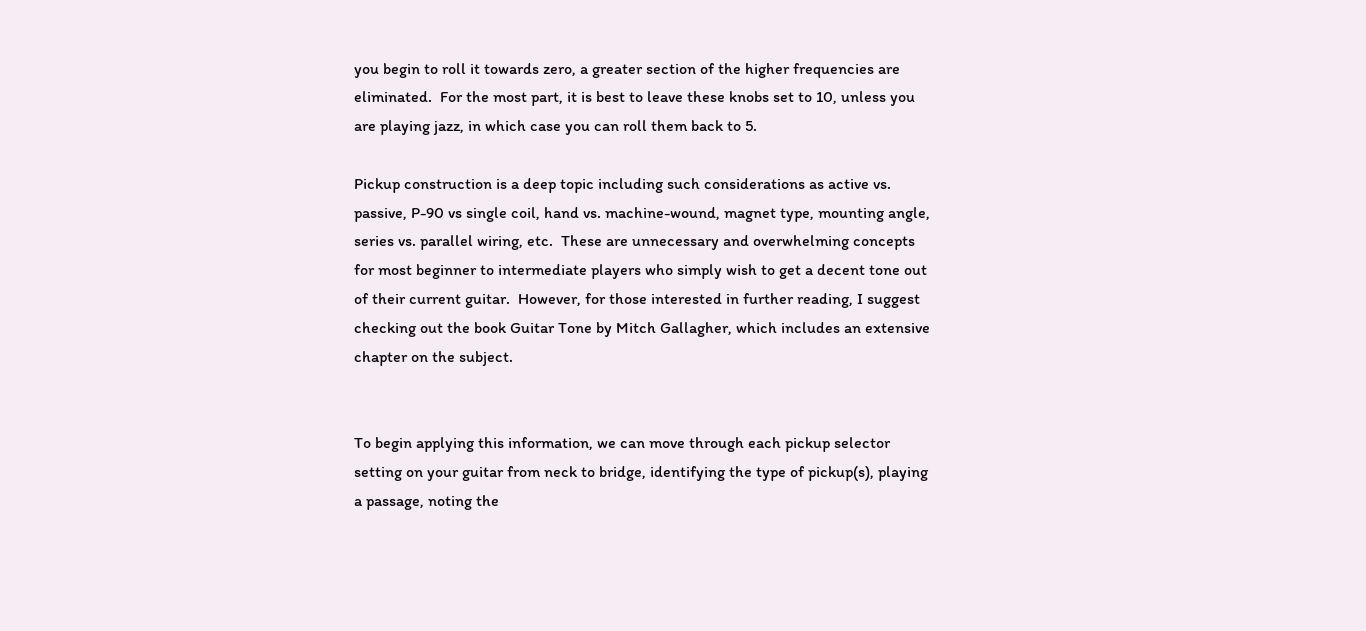you begin to roll it towards zero, a greater section of the higher frequencies are eliminated.  For the most part, it is best to leave these knobs set to 10, unless you are playing jazz, in which case you can roll them back to 5.

Pickup construction is a deep topic including such considerations as active vs. passive, P-90 vs single coil, hand vs. machine-wound, magnet type, mounting angle, series vs. parallel wiring, etc.  These are unnecessary and overwhelming concepts for most beginner to intermediate players who simply wish to get a decent tone out of their current guitar.  However, for those interested in further reading, I suggest checking out the book Guitar Tone by Mitch Gallagher, which includes an extensive chapter on the subject.


To begin applying this information, we can move through each pickup selector setting on your guitar from neck to bridge, identifying the type of pickup(s), playing a passage, noting the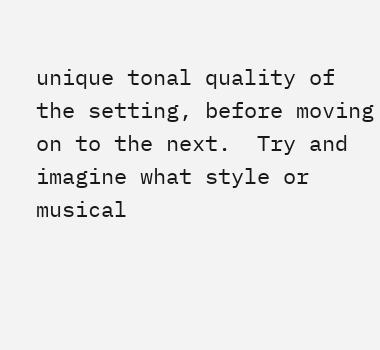unique tonal quality of the setting, before moving on to the next.  Try and imagine what style or musical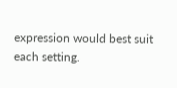expression would best suit each setting.